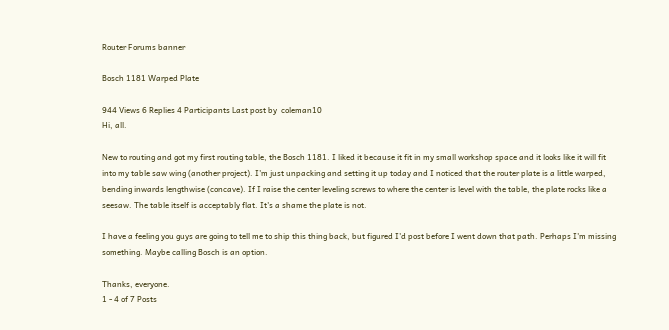Router Forums banner

Bosch 1181 Warped Plate

944 Views 6 Replies 4 Participants Last post by  coleman10
Hi, all.

New to routing and got my first routing table, the Bosch 1181. I liked it because it fit in my small workshop space and it looks like it will fit into my table saw wing (another project). I'm just unpacking and setting it up today and I noticed that the router plate is a little warped, bending inwards lengthwise (concave). If I raise the center leveling screws to where the center is level with the table, the plate rocks like a seesaw. The table itself is acceptably flat. It's a shame the plate is not.

I have a feeling you guys are going to tell me to ship this thing back, but figured I'd post before I went down that path. Perhaps I'm missing something. Maybe calling Bosch is an option.

Thanks, everyone.
1 - 4 of 7 Posts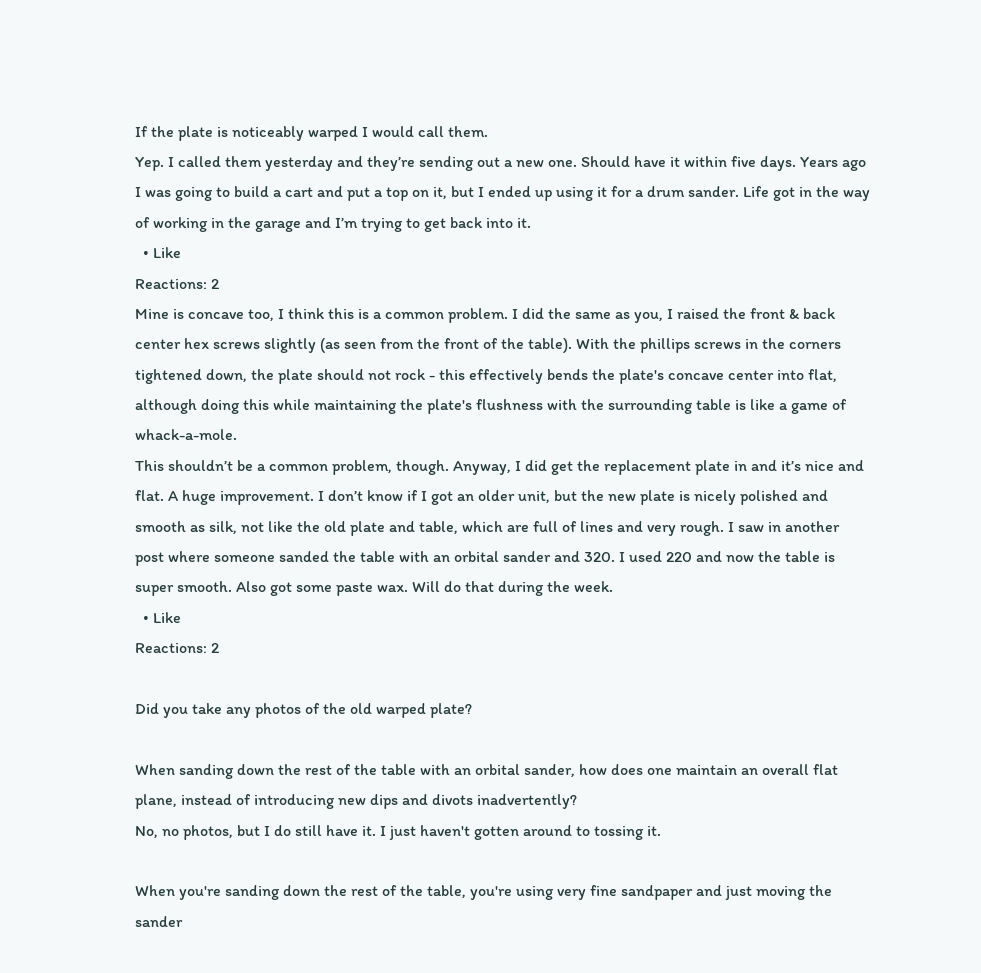If the plate is noticeably warped I would call them.
Yep. I called them yesterday and they’re sending out a new one. Should have it within five days. Years ago I was going to build a cart and put a top on it, but I ended up using it for a drum sander. Life got in the way of working in the garage and I’m trying to get back into it.
  • Like
Reactions: 2
Mine is concave too, I think this is a common problem. I did the same as you, I raised the front & back center hex screws slightly (as seen from the front of the table). With the phillips screws in the corners tightened down, the plate should not rock - this effectively bends the plate's concave center into flat, although doing this while maintaining the plate's flushness with the surrounding table is like a game of whack-a-mole.
This shouldn’t be a common problem, though. Anyway, I did get the replacement plate in and it’s nice and flat. A huge improvement. I don’t know if I got an older unit, but the new plate is nicely polished and smooth as silk, not like the old plate and table, which are full of lines and very rough. I saw in another post where someone sanded the table with an orbital sander and 320. I used 220 and now the table is super smooth. Also got some paste wax. Will do that during the week.
  • Like
Reactions: 2

Did you take any photos of the old warped plate?

When sanding down the rest of the table with an orbital sander, how does one maintain an overall flat plane, instead of introducing new dips and divots inadvertently?
No, no photos, but I do still have it. I just haven't gotten around to tossing it.

When you're sanding down the rest of the table, you're using very fine sandpaper and just moving the sander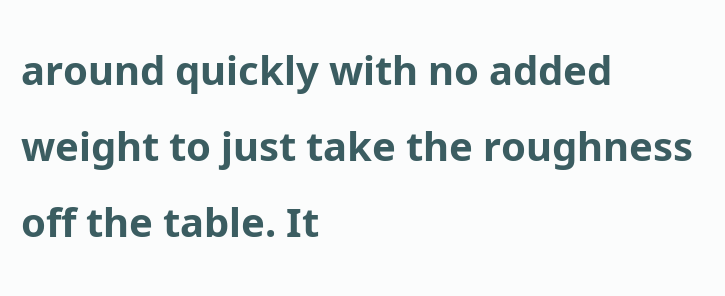around quickly with no added weight to just take the roughness off the table. It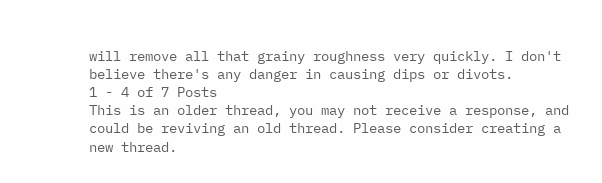will remove all that grainy roughness very quickly. I don't believe there's any danger in causing dips or divots.
1 - 4 of 7 Posts
This is an older thread, you may not receive a response, and could be reviving an old thread. Please consider creating a new thread.